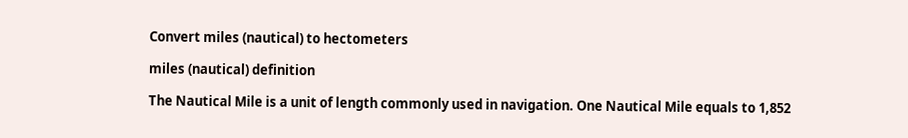Convert miles (nautical) to hectometers

miles (nautical) definition

The Nautical Mile is a unit of length commonly used in navigation. One Nautical Mile equals to 1,852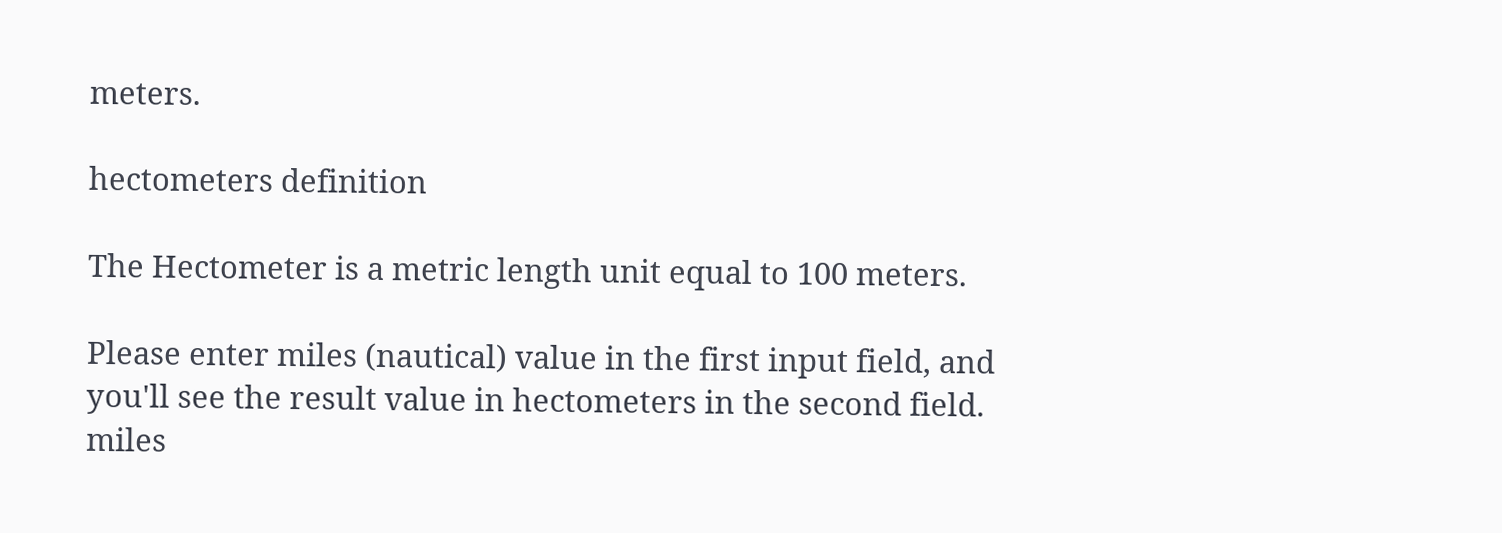meters.

hectometers definition

The Hectometer is a metric length unit equal to 100 meters.

Please enter miles (nautical) value in the first input field, and you'll see the result value in hectometers in the second field.
miles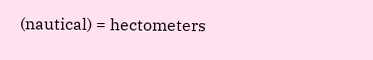(nautical) = hectometers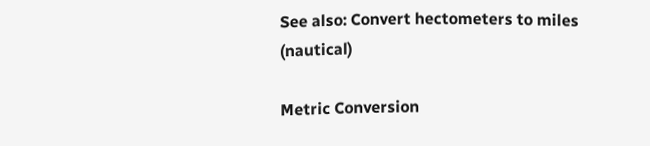See also: Convert hectometers to miles (nautical)

Metric Conversion